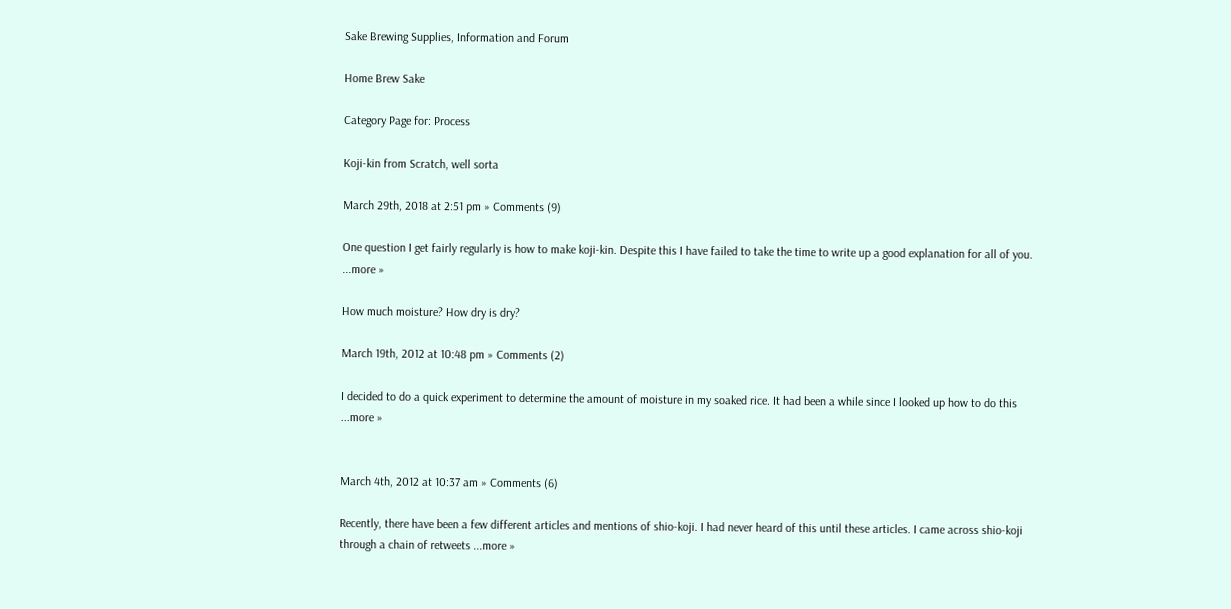Sake Brewing Supplies, Information and Forum

Home Brew Sake

Category Page for: Process

Koji-kin from Scratch, well sorta

March 29th, 2018 at 2:51 pm » Comments (9)

One question I get fairly regularly is how to make koji-kin. Despite this I have failed to take the time to write up a good explanation for all of you. ...more »

How much moisture? How dry is dry?

March 19th, 2012 at 10:48 pm » Comments (2)

I decided to do a quick experiment to determine the amount of moisture in my soaked rice. It had been a while since I looked up how to do this ...more »


March 4th, 2012 at 10:37 am » Comments (6)

Recently, there have been a few different articles and mentions of shio-koji. I had never heard of this until these articles. I came across shio-koji through a chain of retweets ...more »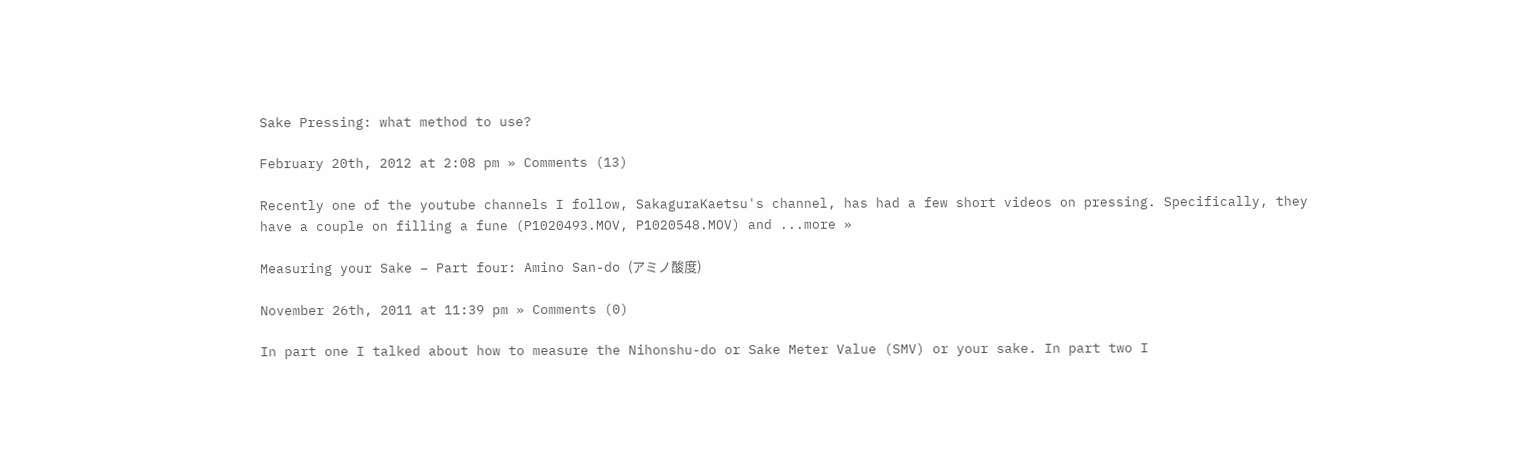Sake Pressing: what method to use?

February 20th, 2012 at 2:08 pm » Comments (13)

Recently one of the youtube channels I follow, SakaguraKaetsu's channel, has had a few short videos on pressing. Specifically, they have a couple on filling a fune (P1020493.MOV, P1020548.MOV) and ...more »

Measuring your Sake – Part four: Amino San-do (アミノ酸度)

November 26th, 2011 at 11:39 pm » Comments (0)

In part one I talked about how to measure the Nihonshu-do or Sake Meter Value (SMV) or your sake. In part two I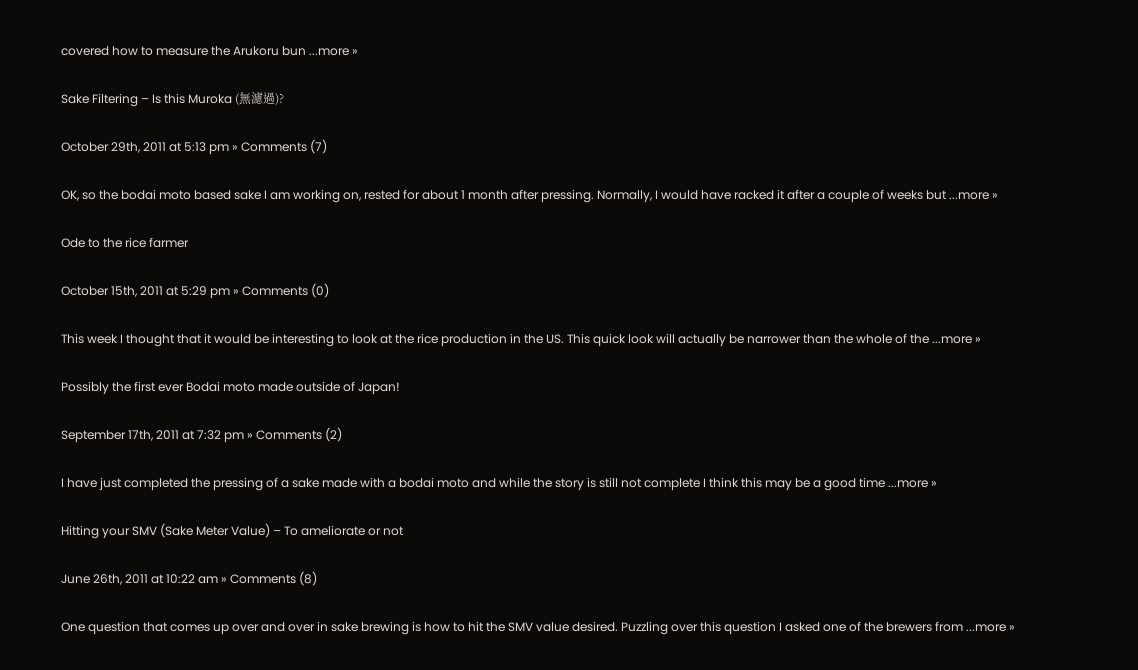covered how to measure the Arukoru bun ...more »

Sake Filtering – Is this Muroka (無濾過)?

October 29th, 2011 at 5:13 pm » Comments (7)

OK, so the bodai moto based sake I am working on, rested for about 1 month after pressing. Normally, I would have racked it after a couple of weeks but ...more »

Ode to the rice farmer

October 15th, 2011 at 5:29 pm » Comments (0)

This week I thought that it would be interesting to look at the rice production in the US. This quick look will actually be narrower than the whole of the ...more »

Possibly the first ever Bodai moto made outside of Japan!

September 17th, 2011 at 7:32 pm » Comments (2)

I have just completed the pressing of a sake made with a bodai moto and while the story is still not complete I think this may be a good time ...more »

Hitting your SMV (Sake Meter Value) – To ameliorate or not

June 26th, 2011 at 10:22 am » Comments (8)

One question that comes up over and over in sake brewing is how to hit the SMV value desired. Puzzling over this question I asked one of the brewers from ...more »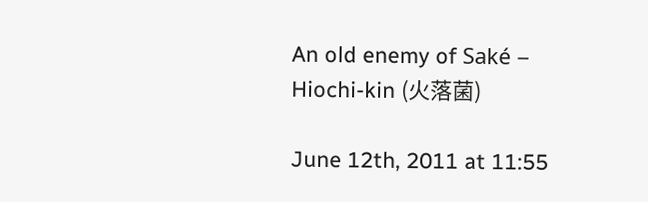An old enemy of Saké – Hiochi-kin (火落菌)

June 12th, 2011 at 11:55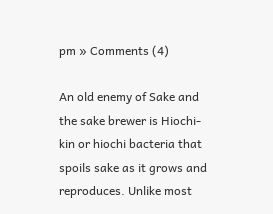pm » Comments (4)

An old enemy of Sake and the sake brewer is Hiochi-kin or hiochi bacteria that spoils sake as it grows and reproduces. Unlike most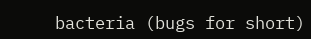bacteria (bugs for short)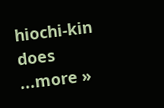hiochi-kin does ...more »